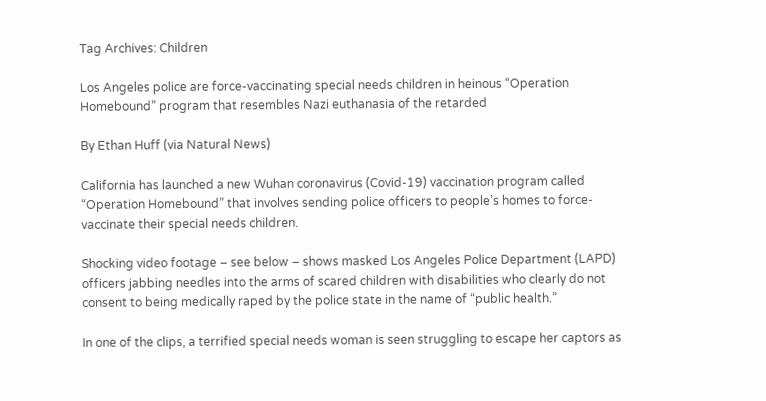Tag Archives: Children

Los Angeles police are force-vaccinating special needs children in heinous “Operation Homebound” program that resembles Nazi euthanasia of the retarded

By Ethan Huff (via Natural News)

California has launched a new Wuhan coronavirus (Covid-19) vaccination program called “Operation Homebound” that involves sending police officers to people’s homes to force-vaccinate their special needs children.

Shocking video footage – see below – shows masked Los Angeles Police Department (LAPD) officers jabbing needles into the arms of scared children with disabilities who clearly do not consent to being medically raped by the police state in the name of “public health.”

In one of the clips, a terrified special needs woman is seen struggling to escape her captors as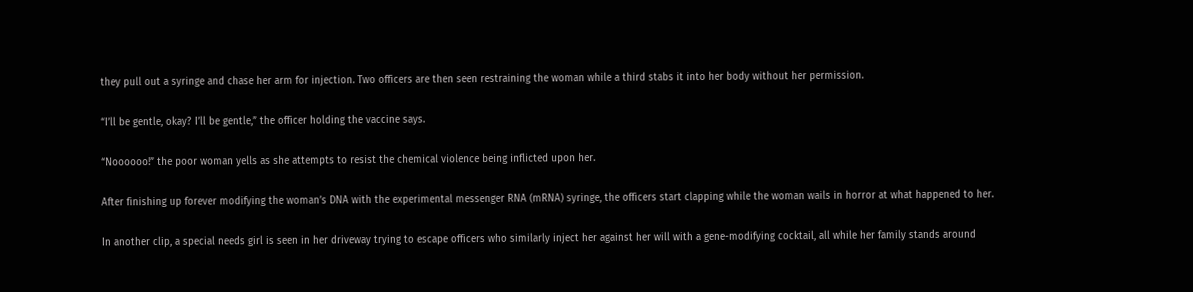they pull out a syringe and chase her arm for injection. Two officers are then seen restraining the woman while a third stabs it into her body without her permission.

“I’ll be gentle, okay? I’ll be gentle,” the officer holding the vaccine says.

“Noooooo!” the poor woman yells as she attempts to resist the chemical violence being inflicted upon her.

After finishing up forever modifying the woman’s DNA with the experimental messenger RNA (mRNA) syringe, the officers start clapping while the woman wails in horror at what happened to her.

In another clip, a special needs girl is seen in her driveway trying to escape officers who similarly inject her against her will with a gene-modifying cocktail, all while her family stands around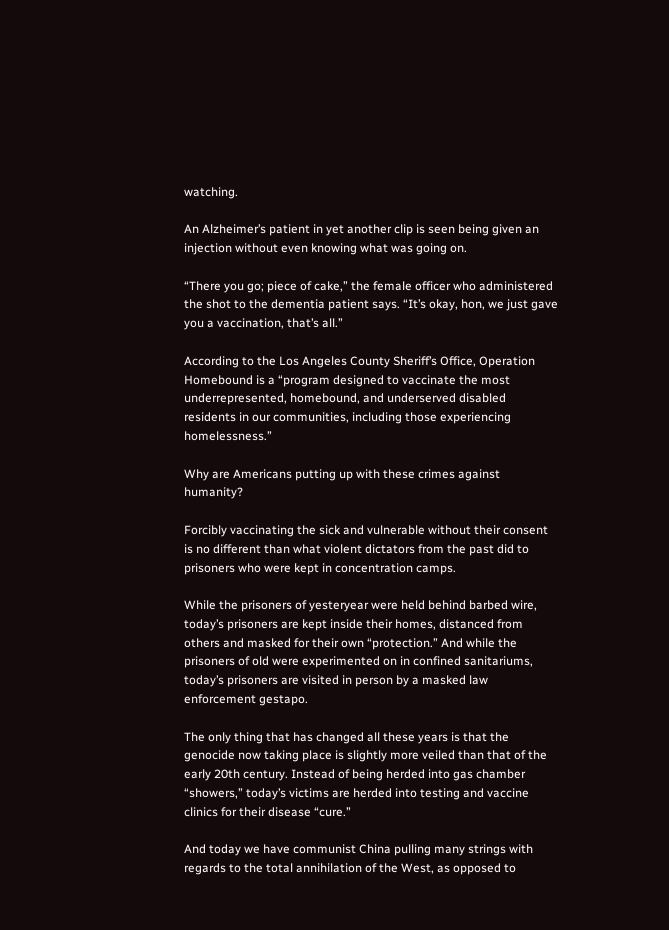watching.

An Alzheimer’s patient in yet another clip is seen being given an injection without even knowing what was going on.

“There you go; piece of cake,” the female officer who administered the shot to the dementia patient says. “It’s okay, hon, we just gave you a vaccination, that’s all.”

According to the Los Angeles County Sheriff’s Office, Operation Homebound is a “program designed to vaccinate the most underrepresented, homebound, and underserved disabled residents in our communities, including those experiencing homelessness.”

Why are Americans putting up with these crimes against humanity?

Forcibly vaccinating the sick and vulnerable without their consent is no different than what violent dictators from the past did to prisoners who were kept in concentration camps.

While the prisoners of yesteryear were held behind barbed wire, today’s prisoners are kept inside their homes, distanced from others and masked for their own “protection.” And while the prisoners of old were experimented on in confined sanitariums, today’s prisoners are visited in person by a masked law enforcement gestapo.

The only thing that has changed all these years is that the genocide now taking place is slightly more veiled than that of the early 20th century. Instead of being herded into gas chamber “showers,” today’s victims are herded into testing and vaccine clinics for their disease “cure.”

And today we have communist China pulling many strings with regards to the total annihilation of the West, as opposed to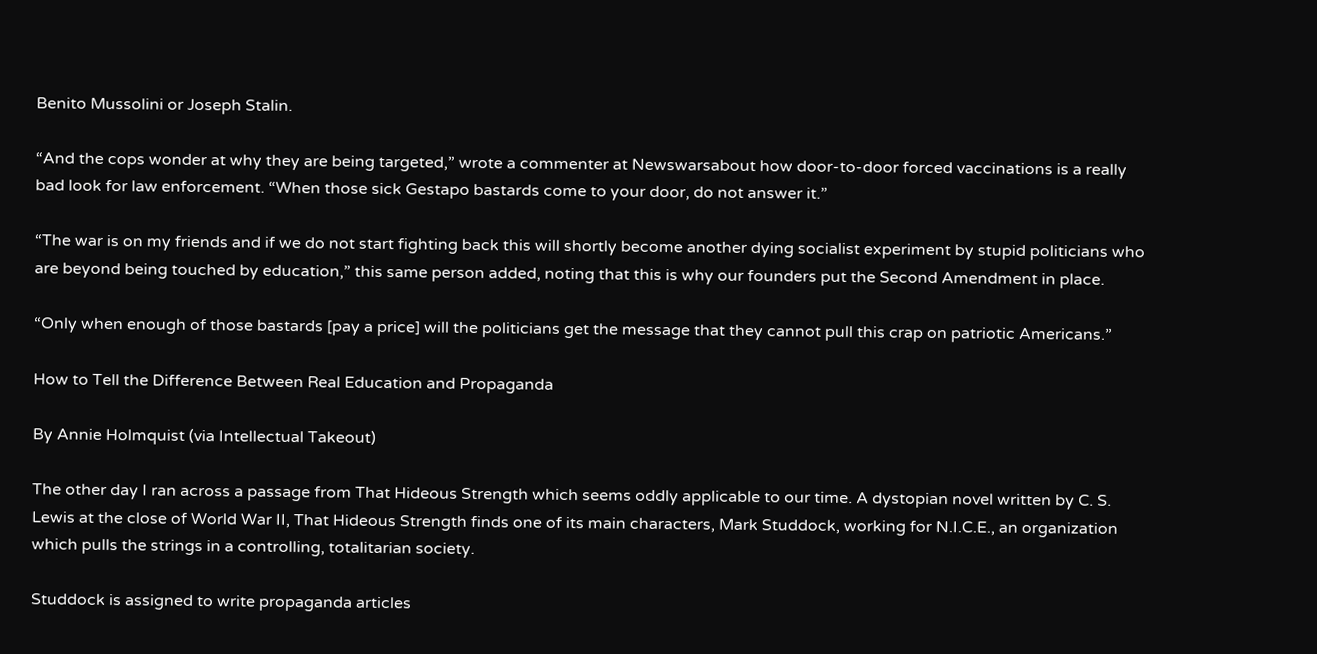Benito Mussolini or Joseph Stalin.

“And the cops wonder at why they are being targeted,” wrote a commenter at Newswarsabout how door-to-door forced vaccinations is a really bad look for law enforcement. “When those sick Gestapo bastards come to your door, do not answer it.”

“The war is on my friends and if we do not start fighting back this will shortly become another dying socialist experiment by stupid politicians who are beyond being touched by education,” this same person added, noting that this is why our founders put the Second Amendment in place.

“Only when enough of those bastards [pay a price] will the politicians get the message that they cannot pull this crap on patriotic Americans.”

How to Tell the Difference Between Real Education and Propaganda

By Annie Holmquist (via Intellectual Takeout)

The other day I ran across a passage from That Hideous Strength which seems oddly applicable to our time. A dystopian novel written by C. S. Lewis at the close of World War II, That Hideous Strength finds one of its main characters, Mark Studdock, working for N.I.C.E., an organization which pulls the strings in a controlling, totalitarian society.

Studdock is assigned to write propaganda articles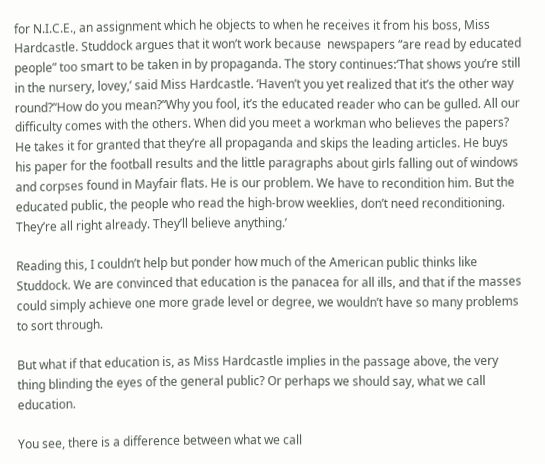for N.I.C.E., an assignment which he objects to when he receives it from his boss, Miss Hardcastle. Studdock argues that it won’t work because  newspapers “are read by educated people” too smart to be taken in by propaganda. The story continues:‘That shows you’re still in the nursery, lovey,’ said Miss Hardcastle. ‘Haven’t you yet realized that it’s the other way round?’‘How do you mean?’‘Why you fool, it’s the educated reader who can be gulled. All our difficulty comes with the others. When did you meet a workman who believes the papers? He takes it for granted that they’re all propaganda and skips the leading articles. He buys his paper for the football results and the little paragraphs about girls falling out of windows and corpses found in Mayfair flats. He is our problem. We have to recondition him. But the educated public, the people who read the high-brow weeklies, don’t need reconditioning. They’re all right already. They’ll believe anything.’

Reading this, I couldn’t help but ponder how much of the American public thinks like Studdock. We are convinced that education is the panacea for all ills, and that if the masses could simply achieve one more grade level or degree, we wouldn’t have so many problems to sort through.

But what if that education is, as Miss Hardcastle implies in the passage above, the very thing blinding the eyes of the general public? Or perhaps we should say, what we call education.

You see, there is a difference between what we call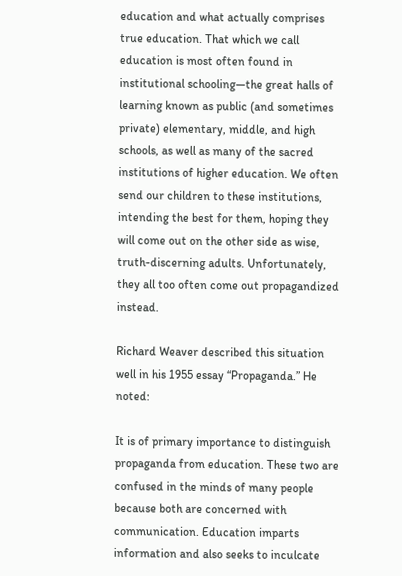education and what actually comprises true education. That which we call education is most often found in institutional schooling—the great halls of learning known as public (and sometimes private) elementary, middle, and high schools, as well as many of the sacred institutions of higher education. We often send our children to these institutions, intending the best for them, hoping they will come out on the other side as wise, truth-discerning adults. Unfortunately, they all too often come out propagandized instead.

Richard Weaver described this situation well in his 1955 essay “Propaganda.” He noted:

It is of primary importance to distinguish propaganda from education. These two are confused in the minds of many people because both are concerned with communication. Education imparts information and also seeks to inculcate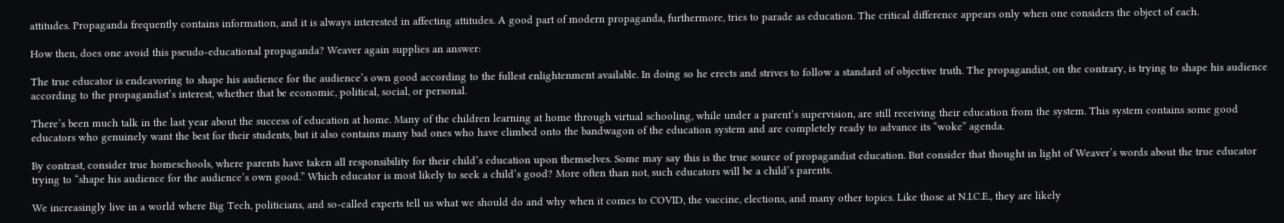attitudes. Propaganda frequently contains information, and it is always interested in affecting attitudes. A good part of modern propaganda, furthermore, tries to parade as education. The critical difference appears only when one considers the object of each.

How then, does one avoid this pseudo-educational propaganda? Weaver again supplies an answer:

The true educator is endeavoring to shape his audience for the audience’s own good according to the fullest enlightenment available. In doing so he erects and strives to follow a standard of objective truth. The propagandist, on the contrary, is trying to shape his audience according to the propagandist’s interest, whether that be economic, political, social, or personal.

There’s been much talk in the last year about the success of education at home. Many of the children learning at home through virtual schooling, while under a parent’s supervision, are still receiving their education from the system. This system contains some good educators who genuinely want the best for their students, but it also contains many bad ones who have climbed onto the bandwagon of the education system and are completely ready to advance its “woke” agenda.

By contrast, consider true homeschools, where parents have taken all responsibility for their child’s education upon themselves. Some may say this is the true source of propagandist education. But consider that thought in light of Weaver’s words about the true educator trying to “shape his audience for the audience’s own good.” Which educator is most likely to seek a child’s good? More often than not, such educators will be a child’s parents.

We increasingly live in a world where Big Tech, politicians, and so-called experts tell us what we should do and why when it comes to COVID, the vaccine, elections, and many other topics. Like those at N.I.C.E., they are likely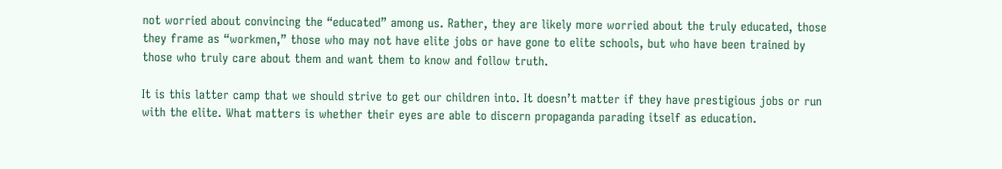not worried about convincing the “educated” among us. Rather, they are likely more worried about the truly educated, those they frame as “workmen,” those who may not have elite jobs or have gone to elite schools, but who have been trained by those who truly care about them and want them to know and follow truth.

It is this latter camp that we should strive to get our children into. It doesn’t matter if they have prestigious jobs or run with the elite. What matters is whether their eyes are able to discern propaganda parading itself as education.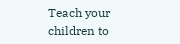Teach your children to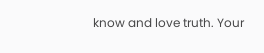know and love truth. Your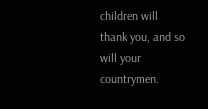children will thank you, and so will your countrymen.